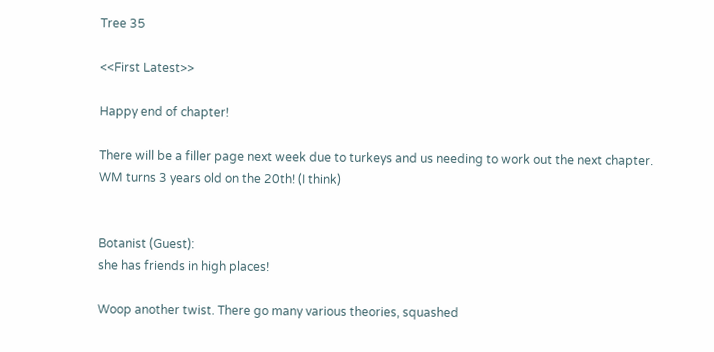Tree 35

<<First Latest>>

Happy end of chapter!

There will be a filler page next week due to turkeys and us needing to work out the next chapter.
WM turns 3 years old on the 20th! (I think)


Botanist (Guest):
she has friends in high places!

Woop another twist. There go many various theories, squashed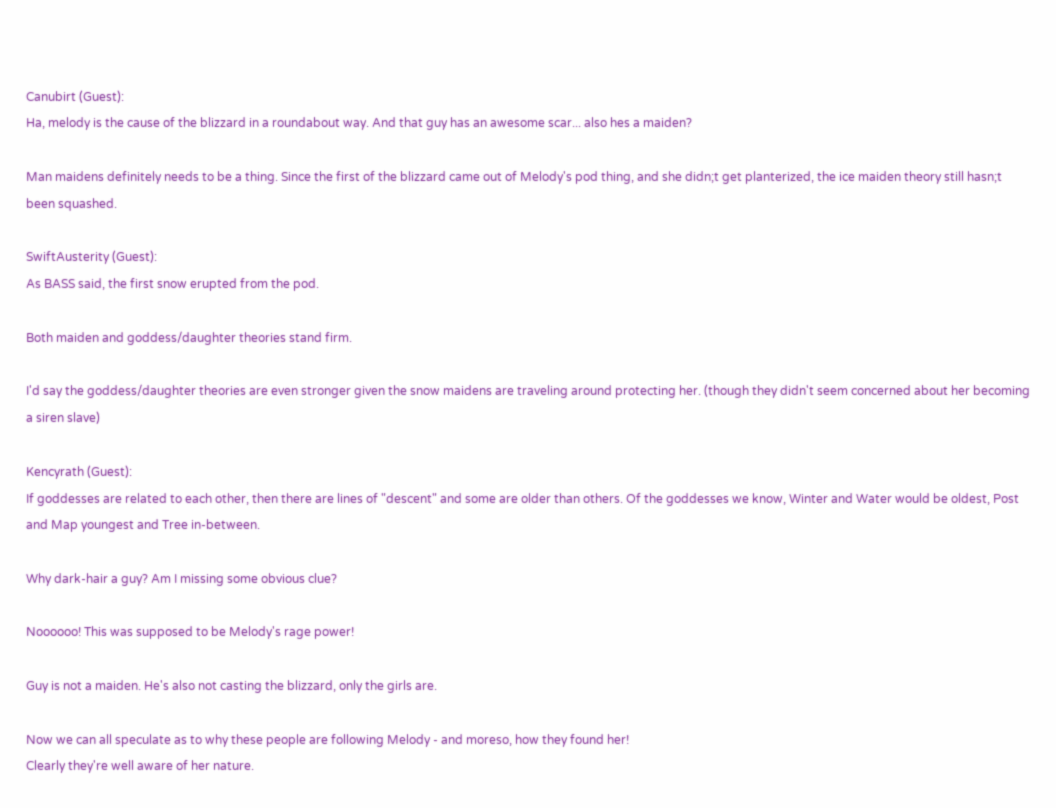Canubirt (Guest):
Ha, melody is the cause of the blizzard in a roundabout way. And that guy has an awesome scar... also hes a maiden?

Man maidens definitely needs to be a thing. Since the first of the blizzard came out of Melody's pod thing, and she didn;t get planterized, the ice maiden theory still hasn;t been squashed.

SwiftAusterity (Guest):
As BASS said, the first snow erupted from the pod.

Both maiden and goddess/daughter theories stand firm.

I'd say the goddess/daughter theories are even stronger given the snow maidens are traveling around protecting her. (though they didn't seem concerned about her becoming a siren slave)

Kencyrath (Guest):
If goddesses are related to each other, then there are lines of "descent" and some are older than others. Of the goddesses we know, Winter and Water would be oldest, Post and Map youngest and Tree in-between.

Why dark-hair a guy? Am I missing some obvious clue?

Noooooo! This was supposed to be Melody's rage power!

Guy is not a maiden. He's also not casting the blizzard, only the girls are.

Now we can all speculate as to why these people are following Melody - and moreso, how they found her!
Clearly they're well aware of her nature.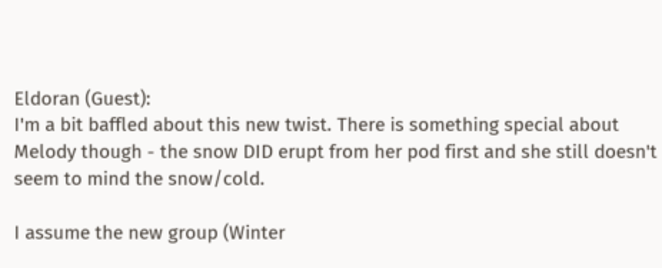Eldoran (Guest):
I'm a bit baffled about this new twist. There is something special about Melody though - the snow DID erupt from her pod first and she still doesn't seem to mind the snow/cold.

I assume the new group (Winter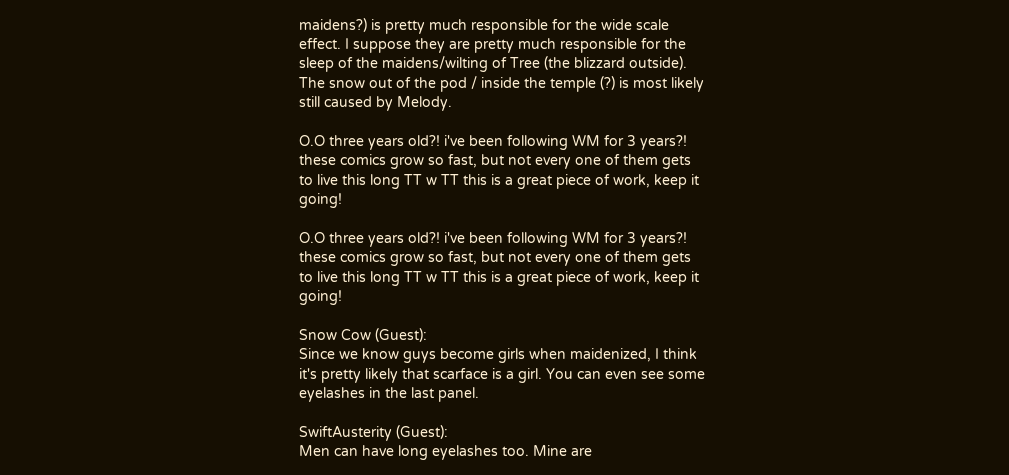maidens?) is pretty much responsible for the wide scale effect. I suppose they are pretty much responsible for the sleep of the maidens/wilting of Tree (the blizzard outside). The snow out of the pod / inside the temple (?) is most likely still caused by Melody.

O.O three years old?! i've been following WM for 3 years?! these comics grow so fast, but not every one of them gets to live this long TT w TT this is a great piece of work, keep it going!

O.O three years old?! i've been following WM for 3 years?! these comics grow so fast, but not every one of them gets to live this long TT w TT this is a great piece of work, keep it going!

Snow Cow (Guest):
Since we know guys become girls when maidenized, I think it's pretty likely that scarface is a girl. You can even see some eyelashes in the last panel.

SwiftAusterity (Guest):
Men can have long eyelashes too. Mine are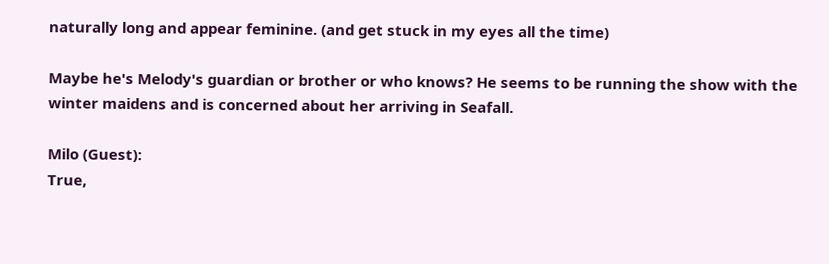naturally long and appear feminine. (and get stuck in my eyes all the time)

Maybe he's Melody's guardian or brother or who knows? He seems to be running the show with the winter maidens and is concerned about her arriving in Seafall.

Milo (Guest):
True,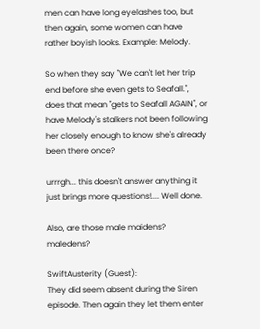men can have long eyelashes too, but then again, some women can have rather boyish looks. Example: Melody.

So when they say "We can't let her trip end before she even gets to Seafall.", does that mean "gets to Seafall AGAIN", or have Melody's stalkers not been following her closely enough to know she's already been there once?

urrrgh... this doesn't answer anything it just brings more questions!.... Well done.

Also, are those male maidens? maledens?

SwiftAusterity (Guest):
They did seem absent during the Siren episode. Then again they let them enter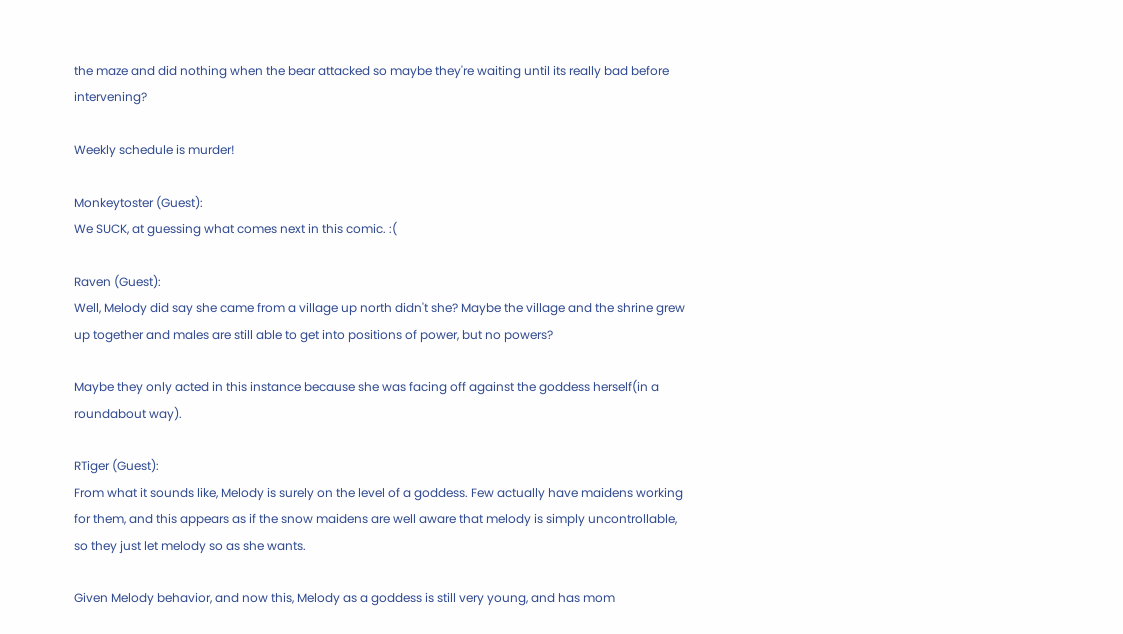the maze and did nothing when the bear attacked so maybe they're waiting until its really bad before intervening?

Weekly schedule is murder!

Monkeytoster (Guest):
We SUCK, at guessing what comes next in this comic. :(

Raven (Guest):
Well, Melody did say she came from a village up north didn't she? Maybe the village and the shrine grew up together and males are still able to get into positions of power, but no powers?

Maybe they only acted in this instance because she was facing off against the goddess herself(in a roundabout way).

RTiger (Guest):
From what it sounds like, Melody is surely on the level of a goddess. Few actually have maidens working for them, and this appears as if the snow maidens are well aware that melody is simply uncontrollable, so they just let melody so as she wants.

Given Melody behavior, and now this, Melody as a goddess is still very young, and has mom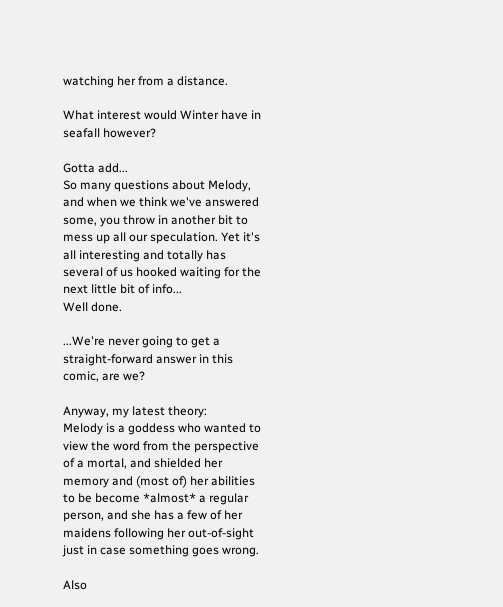watching her from a distance.

What interest would Winter have in seafall however?

Gotta add...
So many questions about Melody, and when we think we've answered some, you throw in another bit to mess up all our speculation. Yet it's all interesting and totally has several of us hooked waiting for the next little bit of info...
Well done.

...We're never going to get a straight-forward answer in this comic, are we?

Anyway, my latest theory:
Melody is a goddess who wanted to view the word from the perspective of a mortal, and shielded her memory and (most of) her abilities to be become *almost* a regular person, and she has a few of her maidens following her out-of-sight just in case something goes wrong.

Also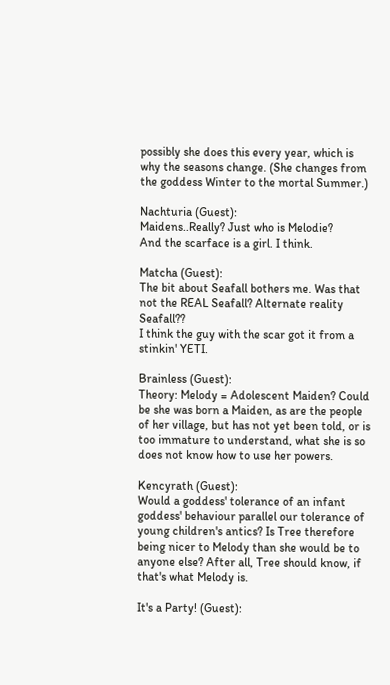possibly she does this every year, which is why the seasons change. (She changes from the goddess Winter to the mortal Summer.)

Nachturia (Guest):
Maidens..Really? Just who is Melodie?
And the scarface is a girl. I think.

Matcha (Guest):
The bit about Seafall bothers me. Was that not the REAL Seafall? Alternate reality Seafall??
I think the guy with the scar got it from a stinkin' YETI.

Brainless (Guest):
Theory: Melody = Adolescent Maiden? Could be she was born a Maiden, as are the people of her village, but has not yet been told, or is too immature to understand, what she is so does not know how to use her powers.

Kencyrath (Guest):
Would a goddess' tolerance of an infant goddess' behaviour parallel our tolerance of young children's antics? Is Tree therefore being nicer to Melody than she would be to anyone else? After all, Tree should know, if that's what Melody is.

It's a Party! (Guest):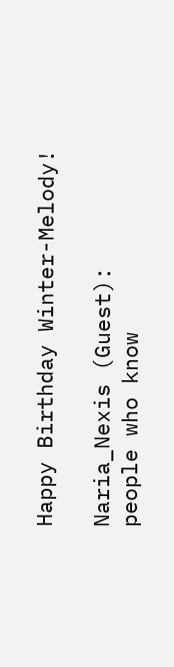Happy Birthday Winter-Melody!

Naria_Nexis (Guest):
people who know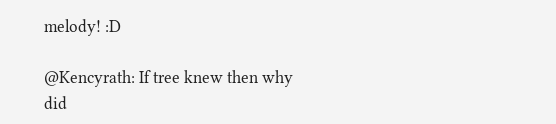melody! :D

@Kencyrath: If tree knew then why did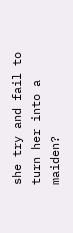she try and fail to turn her into a maiden?